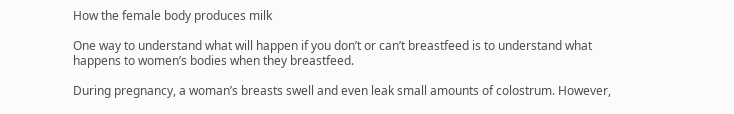How the female body produces milk

One way to understand what will happen if you don’t or can’t breastfeed is to understand what happens to women’s bodies when they breastfeed.

During pregnancy, a woman’s breasts swell and even leak small amounts of colostrum. However,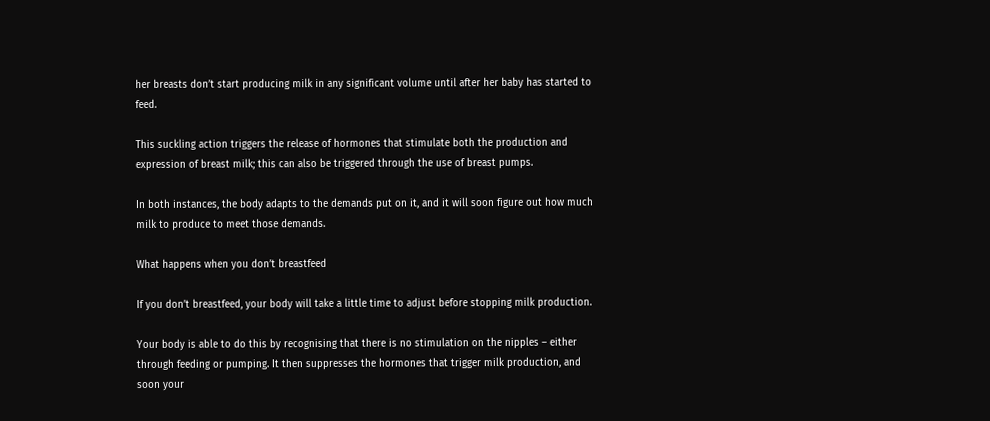her breasts don’t start producing milk in any significant volume until after her baby has started to feed.

This suckling action triggers the release of hormones that stimulate both the production and expression of breast milk; this can also be triggered through the use of breast pumps.

In both instances, the body adapts to the demands put on it, and it will soon figure out how much milk to produce to meet those demands.

What happens when you don’t breastfeed

If you don’t breastfeed, your body will take a little time to adjust before stopping milk production.

Your body is able to do this by recognising that there is no stimulation on the nipples – either through feeding or pumping. It then suppresses the hormones that trigger milk production, and soon your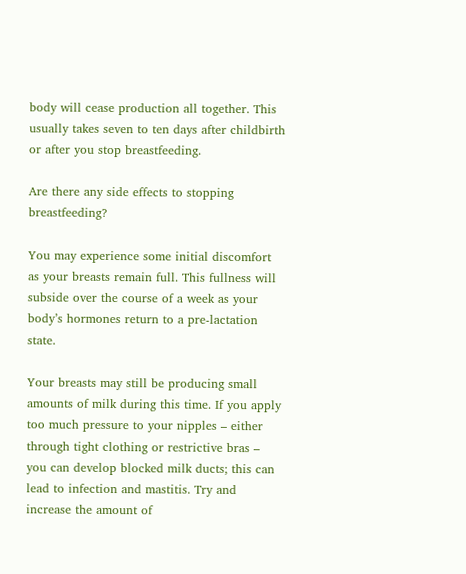body will cease production all together. This usually takes seven to ten days after childbirth or after you stop breastfeeding.

Are there any side effects to stopping breastfeeding?

You may experience some initial discomfort as your breasts remain full. This fullness will subside over the course of a week as your body’s hormones return to a pre-lactation state.

Your breasts may still be producing small amounts of milk during this time. If you apply too much pressure to your nipples – either through tight clothing or restrictive bras – you can develop blocked milk ducts; this can lead to infection and mastitis. Try and increase the amount of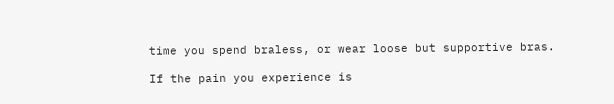time you spend braless, or wear loose but supportive bras.

If the pain you experience is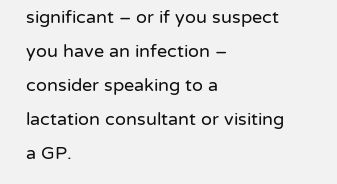significant – or if you suspect you have an infection – consider speaking to a lactation consultant or visiting a GP.